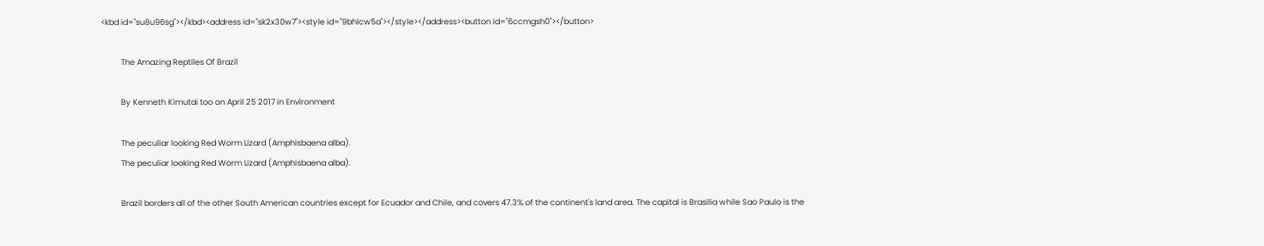<kbd id="su8u96sg"></kbd><address id="sk2x30w7"><style id="9bhlcw5a"></style></address><button id="6ccmgsh0"></button>

          The Amazing Reptiles Of Brazil

          By Kenneth Kimutai too on April 25 2017 in Environment

          The peculiar looking Red Worm Lizard (Amphisbaena alba).
          The peculiar looking Red Worm Lizard (Amphisbaena alba).

          Brazil borders all of the other South American countries except for Ecuador and Chile, and covers 47.3% of the continent's land area. The capital is Brasilia while Sao Paulo is the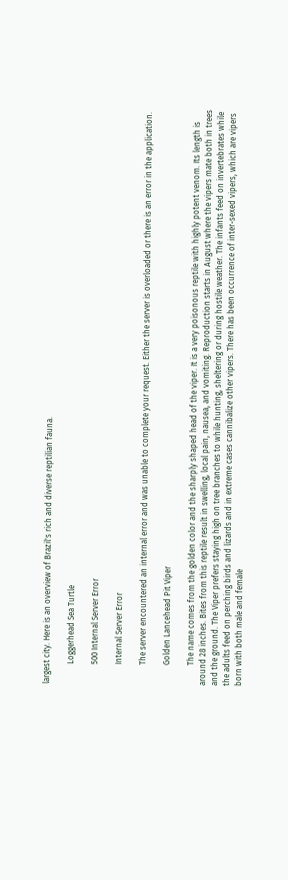largest city. Here is an overview of Brazil's rich and diverse reptilian fauna.

          Loggerhead Sea Turtle

          500 Internal Server Error

          Internal Server Error

          The server encountered an internal error and was unable to complete your request. Either the server is overloaded or there is an error in the application.

          Golden Lancehead Pit Viper

          The name comes from the golden color and the sharply shaped head of the viper. It is a very poisonous reptile with highly potent venom. Its length is around 28 inches. Bites from this reptile result in swelling, local pain, nausea, and vomiting. Reproduction starts in August where the vipers mate both in trees and the ground. The Viper prefers staying high on tree branches to while hunting, sheltering or during hostile weather. The infants feed on invertebrates while the adults feed on perching birds and lizards and in extreme cases cannibalize other vipers. There has been occurrence of inter-sexed vipers, which are vipers born with both male and female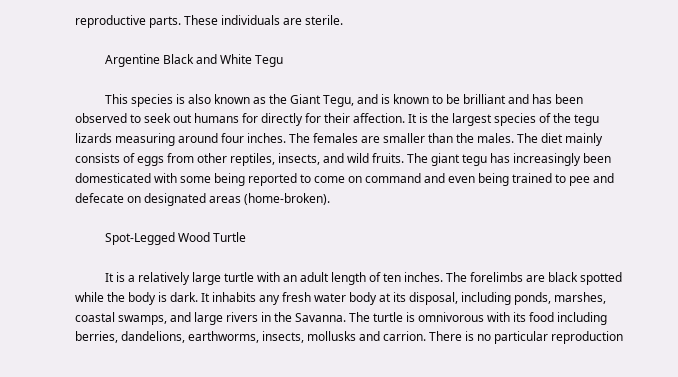reproductive parts. These individuals are sterile.

          Argentine Black and White Tegu

          This species is also known as the Giant Tegu, and is known to be brilliant and has been observed to seek out humans for directly for their affection. It is the largest species of the tegu lizards measuring around four inches. The females are smaller than the males. The diet mainly consists of eggs from other reptiles, insects, and wild fruits. The giant tegu has increasingly been domesticated with some being reported to come on command and even being trained to pee and defecate on designated areas (home-broken).

          Spot-Legged Wood Turtle

          It is a relatively large turtle with an adult length of ten inches. The forelimbs are black spotted while the body is dark. It inhabits any fresh water body at its disposal, including ponds, marshes, coastal swamps, and large rivers in the Savanna. The turtle is omnivorous with its food including berries, dandelions, earthworms, insects, mollusks and carrion. There is no particular reproduction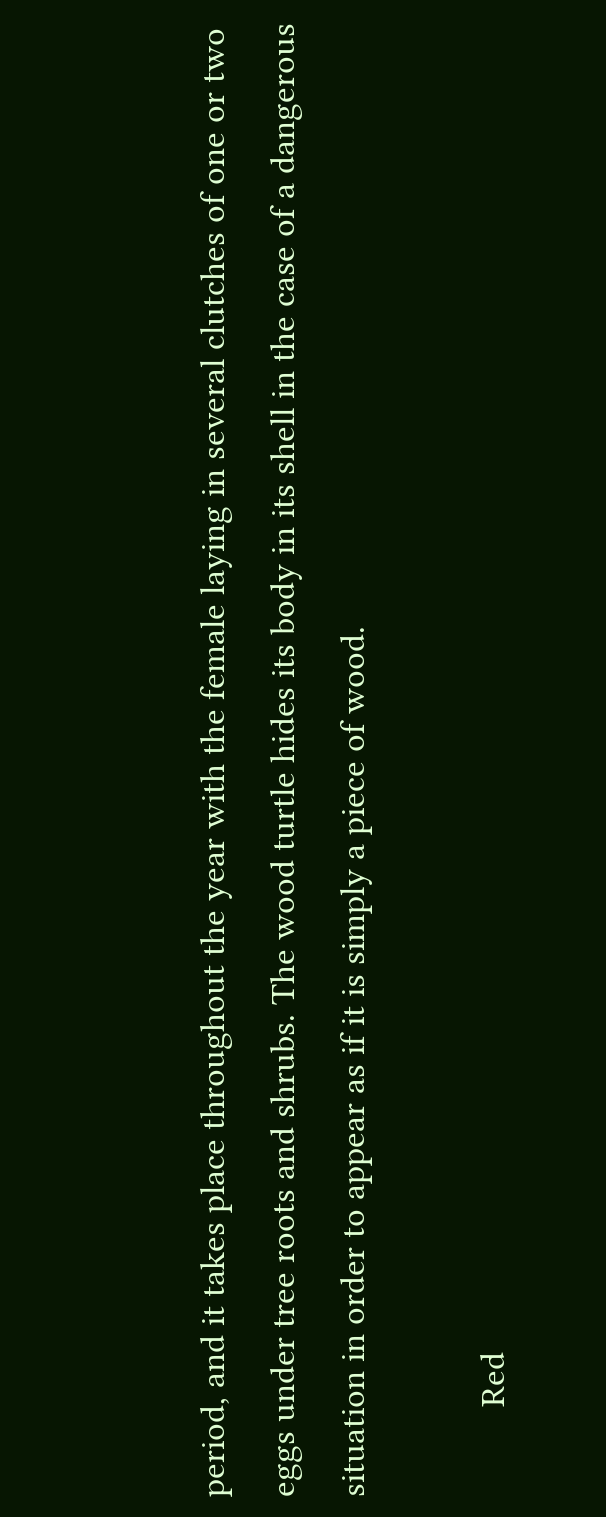period, and it takes place throughout the year with the female laying in several clutches of one or two eggs under tree roots and shrubs. The wood turtle hides its body in its shell in the case of a dangerous situation in order to appear as if it is simply a piece of wood.

          Red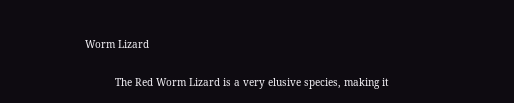Worm Lizard

          The Red Worm Lizard is a very elusive species, making it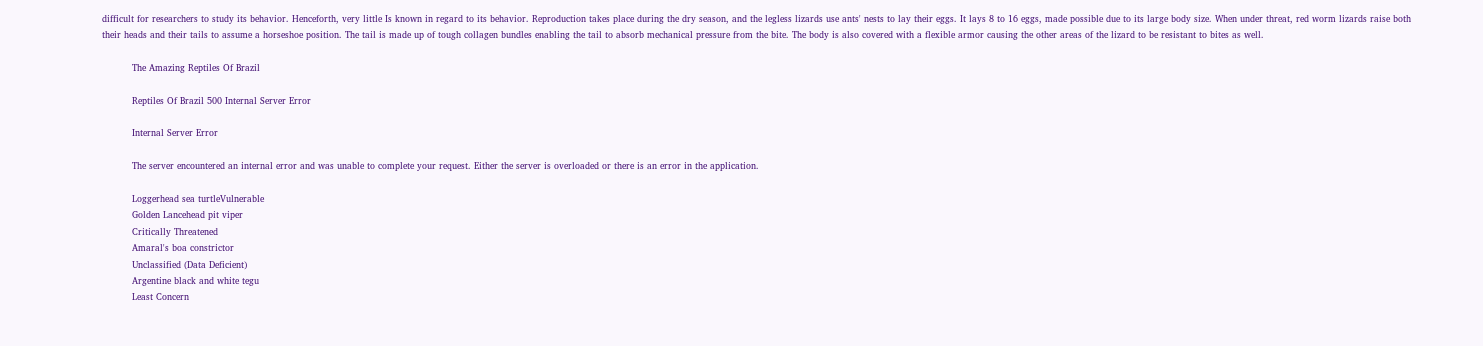difficult for researchers to study its behavior. Henceforth, very little Is known in regard to its behavior. Reproduction takes place during the dry season, and the legless lizards use ants' nests to lay their eggs. It lays 8 to 16 eggs, made possible due to its large body size. When under threat, red worm lizards raise both their heads and their tails to assume a horseshoe position. The tail is made up of tough collagen bundles enabling the tail to absorb mechanical pressure from the bite. The body is also covered with a flexible armor causing the other areas of the lizard to be resistant to bites as well.

          The Amazing Reptiles Of Brazil

          Reptiles Of Brazil 500 Internal Server Error

          Internal Server Error

          The server encountered an internal error and was unable to complete your request. Either the server is overloaded or there is an error in the application.

          Loggerhead sea turtleVulnerable
          Golden Lancehead pit viper
          Critically Threatened
          Amaral's boa constrictor
          Unclassified (Data Deficient)
          Argentine black and white tegu
          Least Concern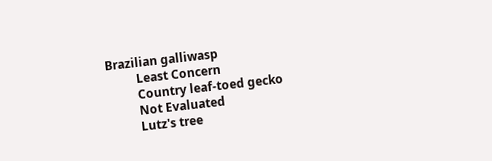Brazilian galliwasp
          Least Concern
          Country leaf-toed gecko
          Not Evaluated
          Lutz's tree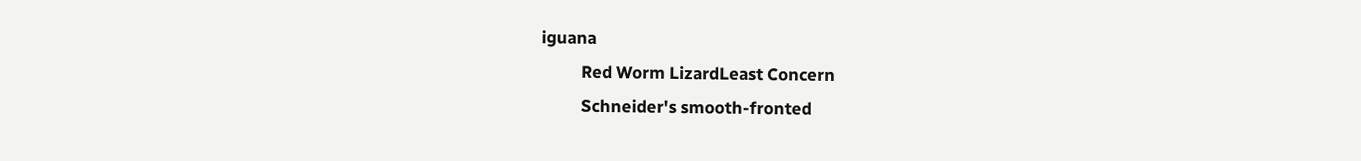iguana
          Red Worm LizardLeast Concern
          Schneider's smooth-fronted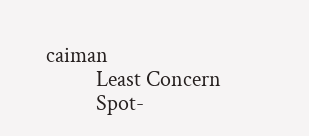caiman
          Least Concern
          Spot-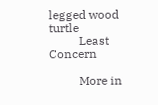legged wood turtle
          Least Concern

          More in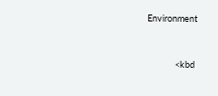Environment



              <kbd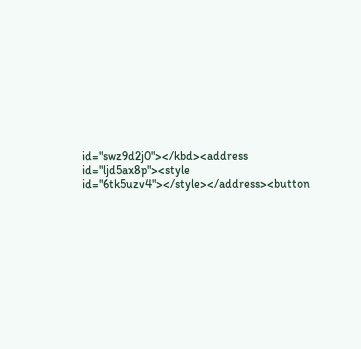id="swz9d2j0"></kbd><address id="ljd5ax8p"><style id="6tk5uzv4"></style></address><button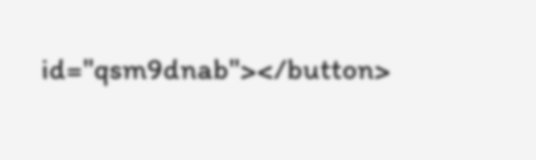id="qsm9dnab"></button>